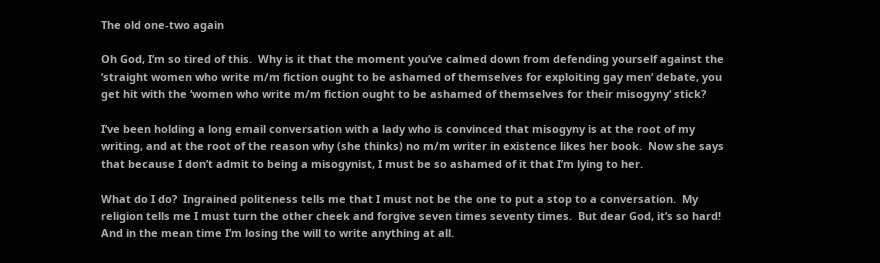The old one-two again

Oh God, I’m so tired of this.  Why is it that the moment you’ve calmed down from defending yourself against the ‘straight women who write m/m fiction ought to be ashamed of themselves for exploiting gay men‘ debate, you get hit with the ‘women who write m/m fiction ought to be ashamed of themselves for their misogyny‘ stick?

I’ve been holding a long email conversation with a lady who is convinced that misogyny is at the root of my writing, and at the root of the reason why (she thinks) no m/m writer in existence likes her book.  Now she says that because I don’t admit to being a misogynist, I must be so ashamed of it that I’m lying to her.

What do I do?  Ingrained politeness tells me that I must not be the one to put a stop to a conversation.  My religion tells me I must turn the other cheek and forgive seven times seventy times.  But dear God, it’s so hard!  And in the mean time I’m losing the will to write anything at all.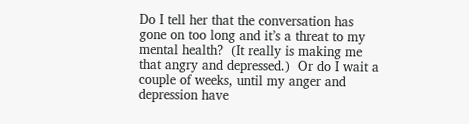Do I tell her that the conversation has gone on too long and it’s a threat to my mental health?  (It really is making me that angry and depressed.)  Or do I wait a couple of weeks, until my anger and depression have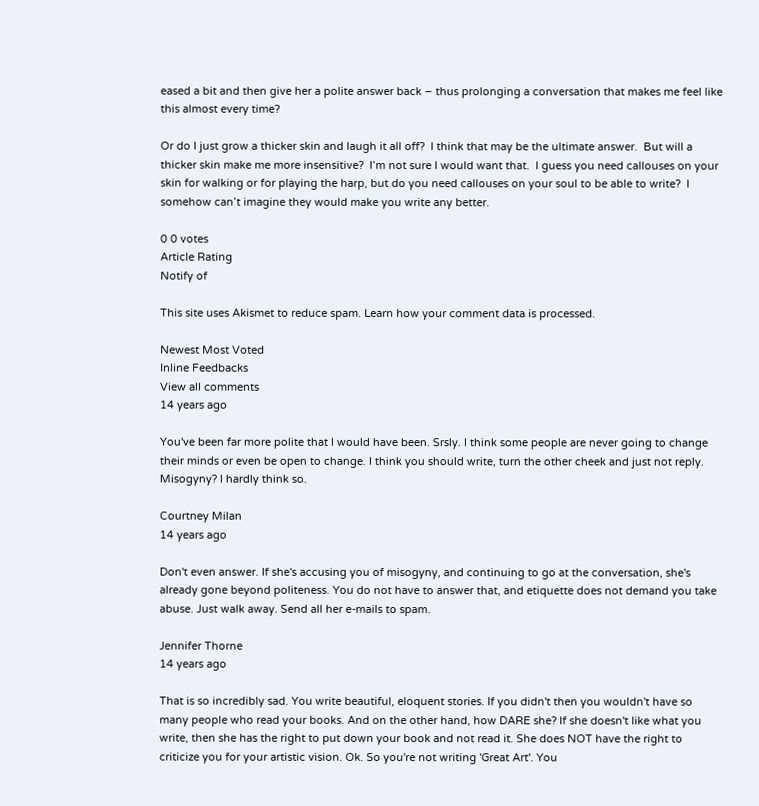eased a bit and then give her a polite answer back – thus prolonging a conversation that makes me feel like this almost every time?

Or do I just grow a thicker skin and laugh it all off?  I think that may be the ultimate answer.  But will a thicker skin make me more insensitive?  I’m not sure I would want that.  I guess you need callouses on your skin for walking or for playing the harp, but do you need callouses on your soul to be able to write?  I somehow can’t imagine they would make you write any better.

0 0 votes
Article Rating
Notify of

This site uses Akismet to reduce spam. Learn how your comment data is processed.

Newest Most Voted
Inline Feedbacks
View all comments
14 years ago

You've been far more polite that I would have been. Srsly. I think some people are never going to change their minds or even be open to change. I think you should write, turn the other cheek and just not reply. Misogyny? I hardly think so.

Courtney Milan
14 years ago

Don't even answer. If she's accusing you of misogyny, and continuing to go at the conversation, she's already gone beyond politeness. You do not have to answer that, and etiquette does not demand you take abuse. Just walk away. Send all her e-mails to spam.

Jennifer Thorne
14 years ago

That is so incredibly sad. You write beautiful, eloquent stories. If you didn't then you wouldn't have so many people who read your books. And on the other hand, how DARE she? If she doesn't like what you write, then she has the right to put down your book and not read it. She does NOT have the right to criticize you for your artistic vision. Ok. So you're not writing 'Great Art'. You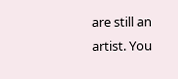are still an artist. You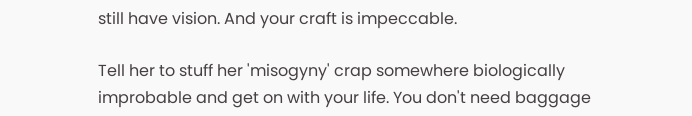still have vision. And your craft is impeccable.

Tell her to stuff her 'misogyny' crap somewhere biologically improbable and get on with your life. You don't need baggage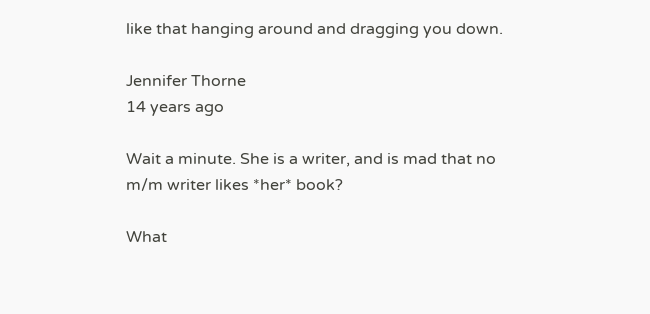like that hanging around and dragging you down.

Jennifer Thorne
14 years ago

Wait a minute. She is a writer, and is mad that no m/m writer likes *her* book?

What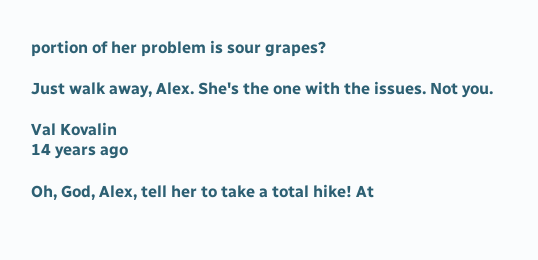portion of her problem is sour grapes?

Just walk away, Alex. She's the one with the issues. Not you.

Val Kovalin
14 years ago

Oh, God, Alex, tell her to take a total hike! At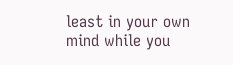least in your own mind while you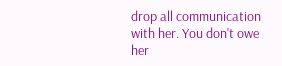drop all communication with her. You don't owe her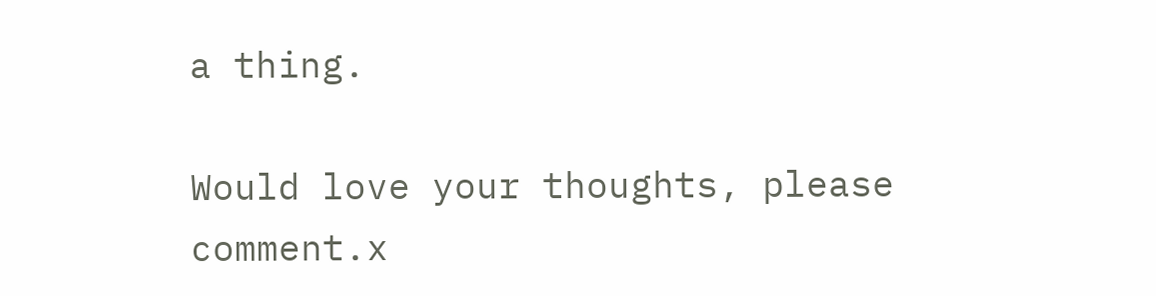a thing.

Would love your thoughts, please comment.x